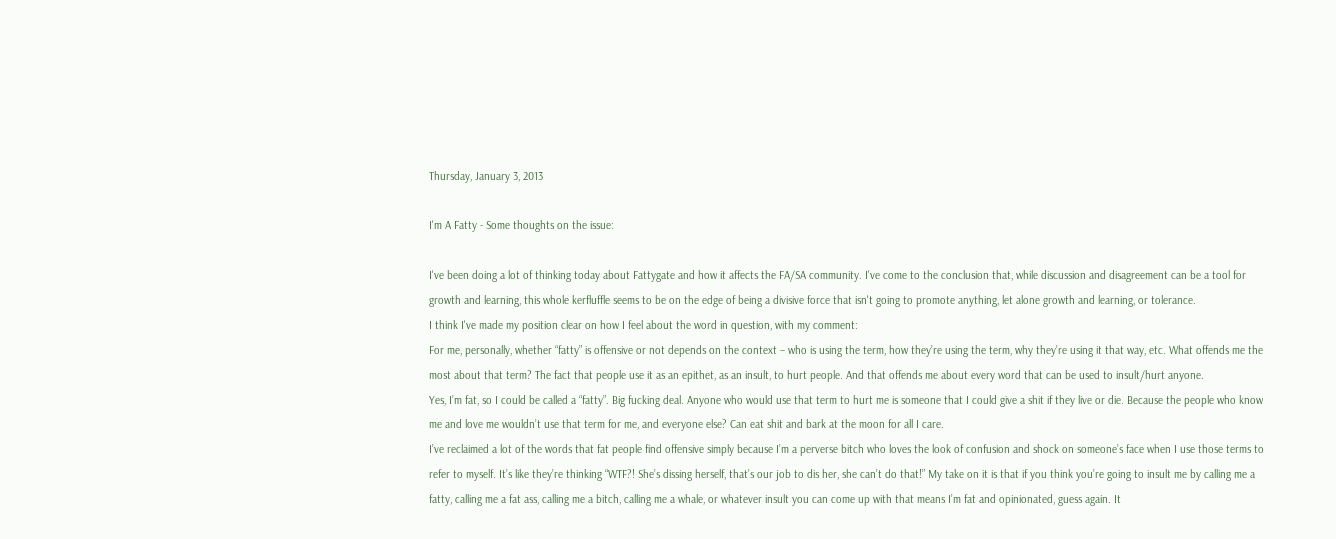Thursday, January 3, 2013

I'm A Fatty - Some thoughts on the issue:

I've been doing a lot of thinking today about Fattygate and how it affects the FA/SA community. I've come to the conclusion that, while discussion and disagreement can be a tool for growth and learning, this whole kerfluffle seems to be on the edge of being a divisive force that isn't going to promote anything, let alone growth and learning, or tolerance.
I think I've made my position clear on how I feel about the word in question, with my comment:
For me, personally, whether “fatty” is offensive or not depends on the context – who is using the term, how they’re using the term, why they’re using it that way, etc. What offends me the most about that term? The fact that people use it as an epithet, as an insult, to hurt people. And that offends me about every word that can be used to insult/hurt anyone.
Yes, I’m fat, so I could be called a “fatty”. Big fucking deal. Anyone who would use that term to hurt me is someone that I could give a shit if they live or die. Because the people who know me and love me wouldn’t use that term for me, and everyone else? Can eat shit and bark at the moon for all I care.
I’ve reclaimed a lot of the words that fat people find offensive simply because I’m a perverse bitch who loves the look of confusion and shock on someone’s face when I use those terms to refer to myself. It’s like they’re thinking “WTF?! She’s dissing herself, that’s our job to dis her, she can’t do that!” My take on it is that if you think you’re going to insult me by calling me a fatty, calling me a fat ass, calling me a bitch, calling me a whale, or whatever insult you can come up with that means I’m fat and opinionated, guess again. It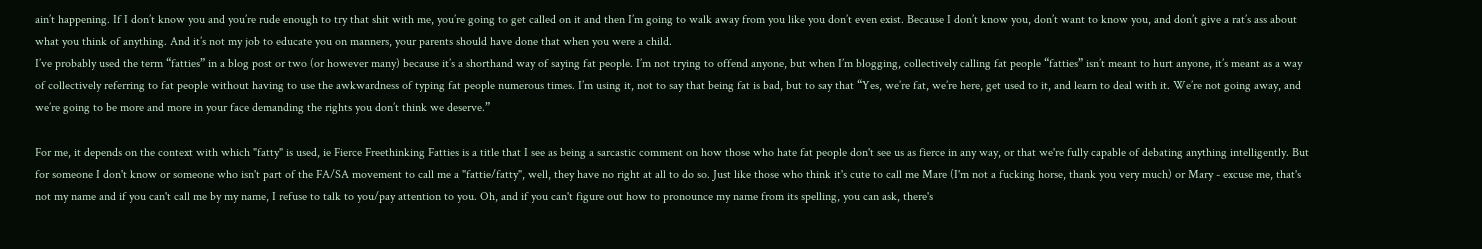ain’t happening. If I don’t know you and you’re rude enough to try that shit with me, you’re going to get called on it and then I’m going to walk away from you like you don’t even exist. Because I don’t know you, don’t want to know you, and don’t give a rat’s ass about what you think of anything. And it’s not my job to educate you on manners, your parents should have done that when you were a child.
I’ve probably used the term “fatties” in a blog post or two (or however many) because it’s a shorthand way of saying fat people. I’m not trying to offend anyone, but when I’m blogging, collectively calling fat people “fatties” isn’t meant to hurt anyone, it’s meant as a way of collectively referring to fat people without having to use the awkwardness of typing fat people numerous times. I’m using it, not to say that being fat is bad, but to say that “Yes, we’re fat, we’re here, get used to it, and learn to deal with it. We’re not going away, and we’re going to be more and more in your face demanding the rights you don’t think we deserve.”

For me, it depends on the context with which "fatty" is used, ie Fierce Freethinking Fatties is a title that I see as being a sarcastic comment on how those who hate fat people don't see us as fierce in any way, or that we're fully capable of debating anything intelligently. But for someone I don't know or someone who isn't part of the FA/SA movement to call me a "fattie/fatty", well, they have no right at all to do so. Just like those who think it's cute to call me Mare (I'm not a fucking horse, thank you very much) or Mary - excuse me, that's not my name and if you can't call me by my name, I refuse to talk to you/pay attention to you. Oh, and if you can't figure out how to pronounce my name from its spelling, you can ask, there's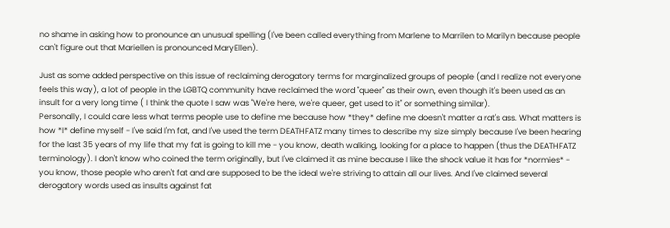no shame in asking how to pronounce an unusual spelling (I've been called everything from Marlene to Marrilen to Marilyn because people can't figure out that Mariellen is pronounced MaryEllen).

Just as some added perspective on this issue of reclaiming derogatory terms for marginalized groups of people (and I realize not everyone feels this way), a lot of people in the LGBTQ community have reclaimed the word "queer" as their own, even though it's been used as an insult for a very long time ( I think the quote I saw was "We're here, we're queer, get used to it" or something similar).
Personally, I could care less what terms people use to define me because how *they* define me doesn't matter a rat's ass. What matters is how *I* define myself - I've said I'm fat, and I've used the term DEATHFATZ many times to describe my size simply because I've been hearing for the last 35 years of my life that my fat is going to kill me - you know, death walking, looking for a place to happen (thus the DEATHFATZ terminology). I don't know who coined the term originally, but I've claimed it as mine because I like the shock value it has for *normies* - you know, those people who aren't fat and are supposed to be the ideal we're striving to attain all our lives. And I've claimed several derogatory words used as insults against fat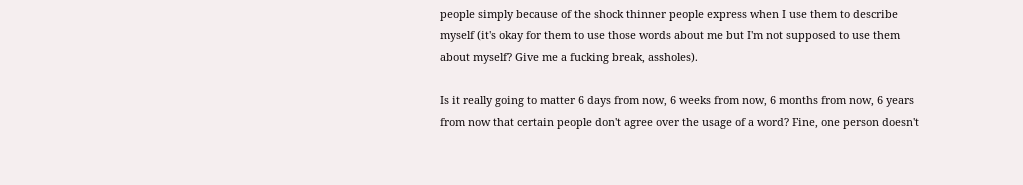people simply because of the shock thinner people express when I use them to describe myself (it's okay for them to use those words about me but I'm not supposed to use them about myself? Give me a fucking break, assholes).

Is it really going to matter 6 days from now, 6 weeks from now, 6 months from now, 6 years from now that certain people don't agree over the usage of a word? Fine, one person doesn't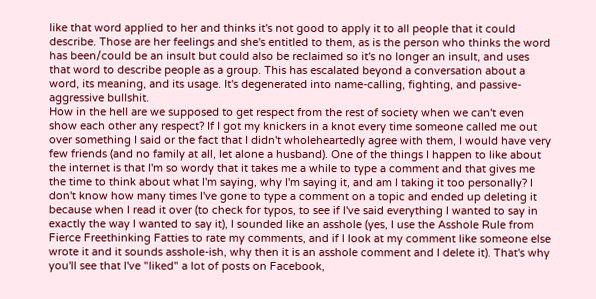like that word applied to her and thinks it's not good to apply it to all people that it could describe. Those are her feelings and she's entitled to them, as is the person who thinks the word has been/could be an insult but could also be reclaimed so it's no longer an insult, and uses that word to describe people as a group. This has escalated beyond a conversation about a word, its meaning, and its usage. It's degenerated into name-calling, fighting, and passive-aggressive bullshit.
How in the hell are we supposed to get respect from the rest of society when we can't even show each other any respect? If I got my knickers in a knot every time someone called me out over something I said or the fact that I didn't wholeheartedly agree with them, I would have very few friends (and no family at all, let alone a husband). One of the things I happen to like about the internet is that I'm so wordy that it takes me a while to type a comment and that gives me the time to think about what I'm saying, why I'm saying it, and am I taking it too personally? I don't know how many times I've gone to type a comment on a topic and ended up deleting it because when I read it over (to check for typos, to see if I've said everything I wanted to say in exactly the way I wanted to say it), I sounded like an asshole (yes, I use the Asshole Rule from Fierce Freethinking Fatties to rate my comments, and if I look at my comment like someone else wrote it and it sounds asshole-ish, why then it is an asshole comment and I delete it). That's why you'll see that I've "liked" a lot of posts on Facebook,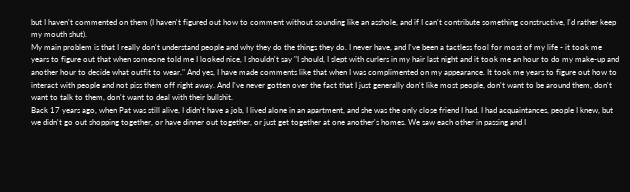but I haven't commented on them (I haven't figured out how to comment without sounding like an asshole, and if I can't contribute something constructive, I'd rather keep my mouth shut).
My main problem is that I really don't understand people and why they do the things they do. I never have, and I've been a tactless fool for most of my life - it took me years to figure out that when someone told me I looked nice, I shouldn't say "I should, I slept with curlers in my hair last night and it took me an hour to do my make-up and another hour to decide what outfit to wear." And yes, I have made comments like that when I was complimented on my appearance. It took me years to figure out how to interact with people and not piss them off right away. And I've never gotten over the fact that I just generally don't like most people, don't want to be around them, don't want to talk to them, don't want to deal with their bullshit.
Back 17 years ago, when Pat was still alive, I didn't have a job, I lived alone in an apartment, and she was the only close friend I had. I had acquaintances, people I knew, but we didn't go out shopping together, or have dinner out together, or just get together at one another's homes. We saw each other in passing and I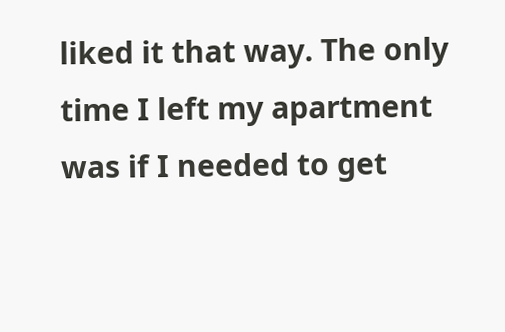liked it that way. The only time I left my apartment was if I needed to get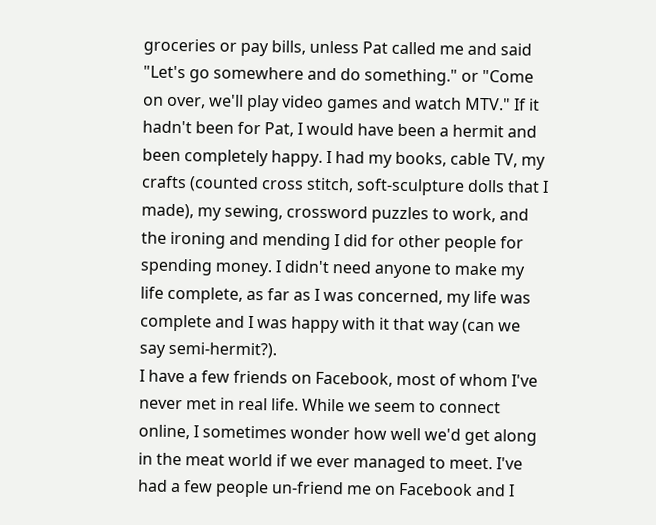groceries or pay bills, unless Pat called me and said "Let's go somewhere and do something." or "Come on over, we'll play video games and watch MTV." If it hadn't been for Pat, I would have been a hermit and been completely happy. I had my books, cable TV, my crafts (counted cross stitch, soft-sculpture dolls that I made), my sewing, crossword puzzles to work, and the ironing and mending I did for other people for spending money. I didn't need anyone to make my life complete, as far as I was concerned, my life was complete and I was happy with it that way (can we say semi-hermit?).
I have a few friends on Facebook, most of whom I've never met in real life. While we seem to connect online, I sometimes wonder how well we'd get along in the meat world if we ever managed to meet. I've had a few people un-friend me on Facebook and I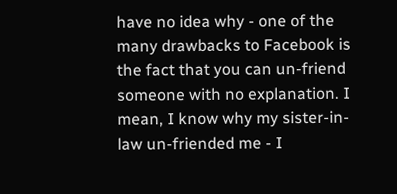have no idea why - one of the many drawbacks to Facebook is the fact that you can un-friend someone with no explanation. I mean, I know why my sister-in-law un-friended me - I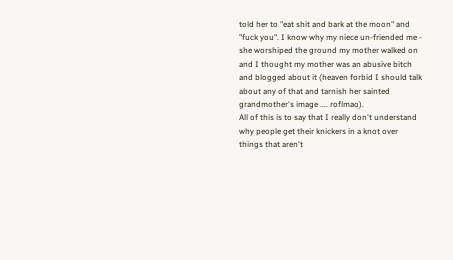told her to "eat shit and bark at the moon" and "fuck you". I know why my niece un-friended me - she worshiped the ground my mother walked on and I thought my mother was an abusive bitch and blogged about it (heaven forbid I should talk about any of that and tarnish her sainted grandmother's image .... roflmao).
All of this is to say that I really don't understand why people get their knickers in a knot over things that aren't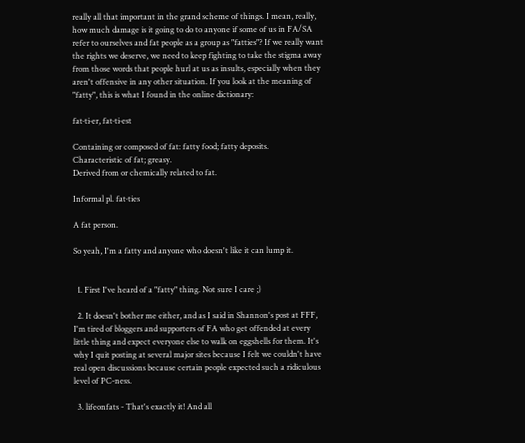really all that important in the grand scheme of things. I mean, really, how much damage is it going to do to anyone if some of us in FA/SA refer to ourselves and fat people as a group as "fatties"? If we really want the rights we deserve, we need to keep fighting to take the stigma away from those words that people hurl at us as insults, especially when they aren't offensive in any other situation. If you look at the meaning of "fatty", this is what I found in the online dictionary:

fat·ti·er, fat·ti·est

Containing or composed of fat: fatty food; fatty deposits.
Characteristic of fat; greasy.
Derived from or chemically related to fat.

Informal pl. fat·ties

A fat person.

So yeah, I'm a fatty and anyone who doesn't like it can lump it.


  1. First I've heard of a "fatty" thing. Not sure I care ;)

  2. It doesn't bother me either, and as I said in Shannon's post at FFF, I'm tired of bloggers and supporters of FA who get offended at every little thing and expect everyone else to walk on eggshells for them. It's why I quit posting at several major sites because I felt we couldn't have real open discussions because certain people expected such a ridiculous level of PC-ness.

  3. lifeonfats - That's exactly it! And all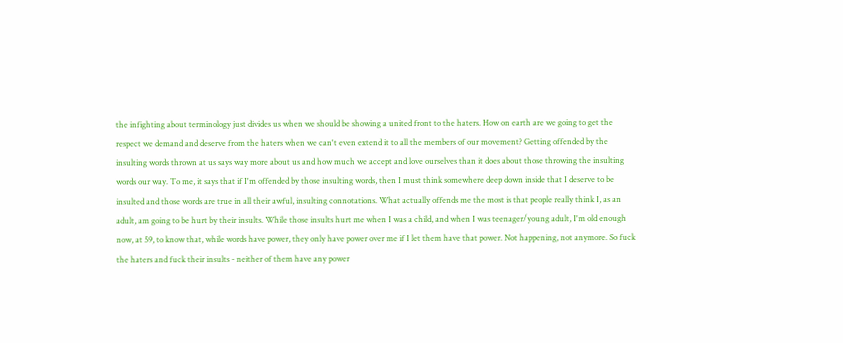the infighting about terminology just divides us when we should be showing a united front to the haters. How on earth are we going to get the respect we demand and deserve from the haters when we can't even extend it to all the members of our movement? Getting offended by the insulting words thrown at us says way more about us and how much we accept and love ourselves than it does about those throwing the insulting words our way. To me, it says that if I'm offended by those insulting words, then I must think somewhere deep down inside that I deserve to be insulted and those words are true in all their awful, insulting connotations. What actually offends me the most is that people really think I, as an adult, am going to be hurt by their insults. While those insults hurt me when I was a child, and when I was teenager/young adult, I'm old enough now, at 59, to know that, while words have power, they only have power over me if I let them have that power. Not happening, not anymore. So fuck the haters and fuck their insults - neither of them have any power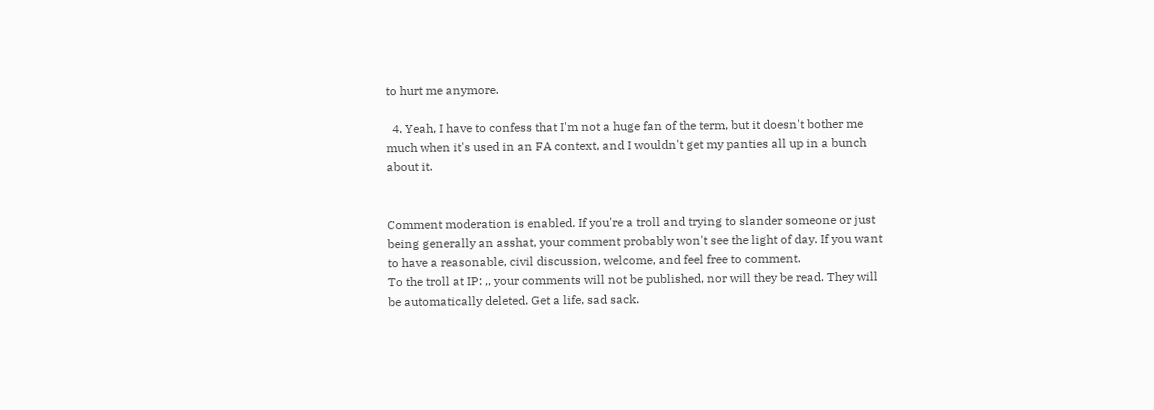to hurt me anymore.

  4. Yeah, I have to confess that I'm not a huge fan of the term, but it doesn't bother me much when it's used in an FA context, and I wouldn't get my panties all up in a bunch about it.


Comment moderation is enabled. If you're a troll and trying to slander someone or just being generally an asshat, your comment probably won't see the light of day. If you want to have a reasonable, civil discussion, welcome, and feel free to comment.
To the troll at IP: ,, your comments will not be published, nor will they be read. They will be automatically deleted. Get a life, sad sack.